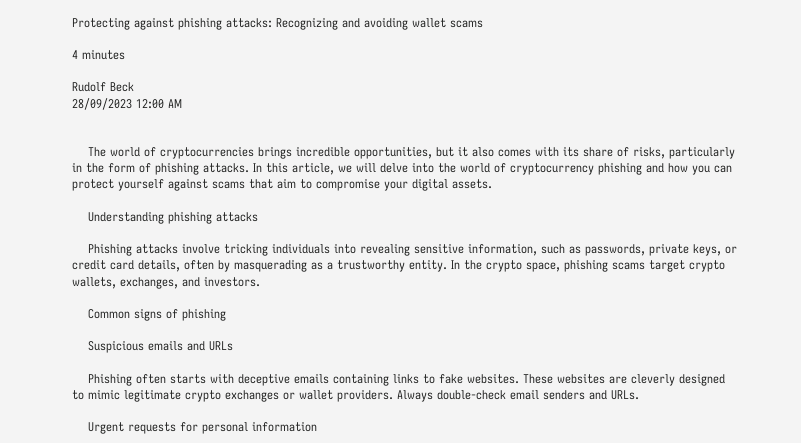Protecting against phishing attacks: Recognizing and avoiding wallet scams

4 minutes

Rudolf Beck
28/09/2023 12:00 AM


    The world of cryptocurrencies brings incredible opportunities, but it also comes with its share of risks, particularly in the form of phishing attacks. In this article, we will delve into the world of cryptocurrency phishing and how you can protect yourself against scams that aim to compromise your digital assets.

    Understanding phishing attacks

    Phishing attacks involve tricking individuals into revealing sensitive information, such as passwords, private keys, or credit card details, often by masquerading as a trustworthy entity. In the crypto space, phishing scams target crypto wallets, exchanges, and investors.

    Common signs of phishing

    Suspicious emails and URLs

    Phishing often starts with deceptive emails containing links to fake websites. These websites are cleverly designed to mimic legitimate crypto exchanges or wallet providers. Always double-check email senders and URLs.

    Urgent requests for personal information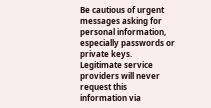Be cautious of urgent messages asking for personal information, especially passwords or private keys. Legitimate service providers will never request this information via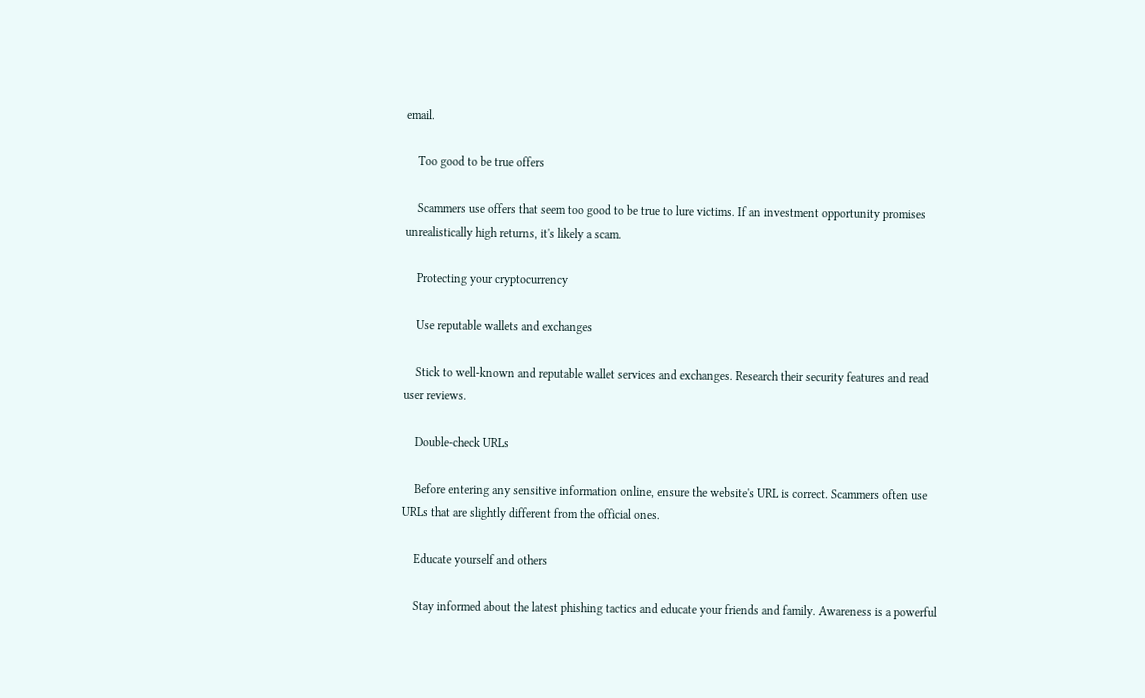email.

    Too good to be true offers

    Scammers use offers that seem too good to be true to lure victims. If an investment opportunity promises unrealistically high returns, it's likely a scam.

    Protecting your cryptocurrency

    Use reputable wallets and exchanges

    Stick to well-known and reputable wallet services and exchanges. Research their security features and read user reviews.

    Double-check URLs

    Before entering any sensitive information online, ensure the website's URL is correct. Scammers often use URLs that are slightly different from the official ones.

    Educate yourself and others

    Stay informed about the latest phishing tactics and educate your friends and family. Awareness is a powerful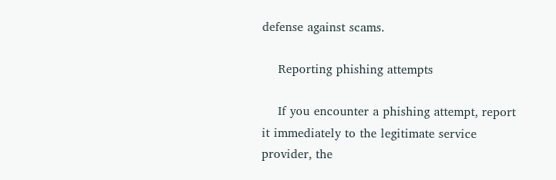defense against scams.

    Reporting phishing attempts

    If you encounter a phishing attempt, report it immediately to the legitimate service provider, the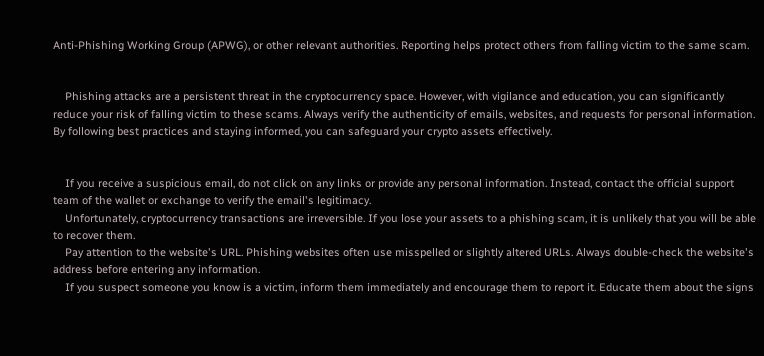Anti-Phishing Working Group (APWG), or other relevant authorities. Reporting helps protect others from falling victim to the same scam.


    Phishing attacks are a persistent threat in the cryptocurrency space. However, with vigilance and education, you can significantly reduce your risk of falling victim to these scams. Always verify the authenticity of emails, websites, and requests for personal information. By following best practices and staying informed, you can safeguard your crypto assets effectively.


    If you receive a suspicious email, do not click on any links or provide any personal information. Instead, contact the official support team of the wallet or exchange to verify the email's legitimacy.
    Unfortunately, cryptocurrency transactions are irreversible. If you lose your assets to a phishing scam, it is unlikely that you will be able to recover them.
    Pay attention to the website's URL. Phishing websites often use misspelled or slightly altered URLs. Always double-check the website's address before entering any information.
    If you suspect someone you know is a victim, inform them immediately and encourage them to report it. Educate them about the signs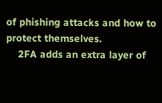of phishing attacks and how to protect themselves.
    2FA adds an extra layer of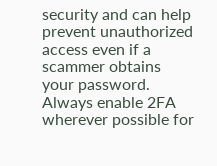security and can help prevent unauthorized access even if a scammer obtains your password. Always enable 2FA wherever possible for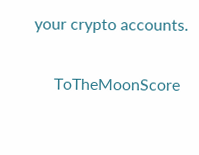your crypto accounts.

     ToTheMoonScore